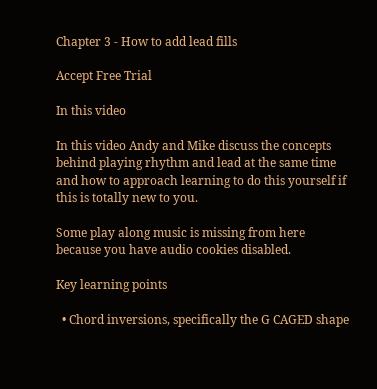Chapter 3 - How to add lead fills

Accept Free Trial

In this video

In this video Andy and Mike discuss the concepts behind playing rhythm and lead at the same time and how to approach learning to do this yourself if this is totally new to you.

Some play along music is missing from here because you have audio cookies disabled.

Key learning points

  • Chord inversions, specifically the G CAGED shape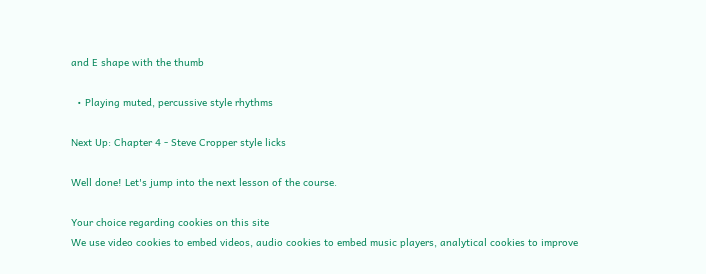and E shape with the thumb

  • Playing muted, percussive style rhythms

Next Up: Chapter 4 - Steve Cropper style licks

Well done! Let's jump into the next lesson of the course.

Your choice regarding cookies on this site
We use video cookies to embed videos, audio cookies to embed music players, analytical cookies to improve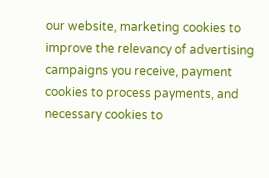our website, marketing cookies to improve the relevancy of advertising campaigns you receive, payment cookies to process payments, and necessary cookies to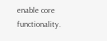enable core functionality.